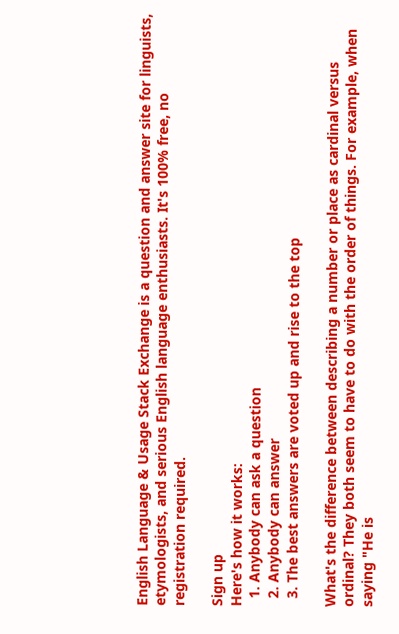English Language & Usage Stack Exchange is a question and answer site for linguists, etymologists, and serious English language enthusiasts. It's 100% free, no registration required.

Sign up
Here's how it works:
  1. Anybody can ask a question
  2. Anybody can answer
  3. The best answers are voted up and rise to the top

What's the difference between describing a number or place as cardinal versus ordinal? They both seem to have to do with the order of things. For example, when saying "He is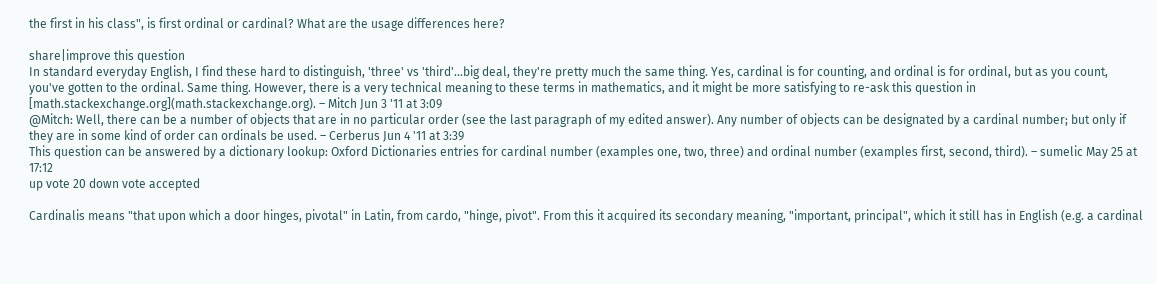the first in his class", is first ordinal or cardinal? What are the usage differences here?

share|improve this question
In standard everyday English, I find these hard to distinguish, 'three' vs 'third'...big deal, they're pretty much the same thing. Yes, cardinal is for counting, and ordinal is for ordinal, but as you count, you've gotten to the ordinal. Same thing. However, there is a very technical meaning to these terms in mathematics, and it might be more satisfying to re-ask this question in [math.stackexchange.org](math.stackexchange.org). – Mitch Jun 3 '11 at 3:09
@Mitch: Well, there can be a number of objects that are in no particular order (see the last paragraph of my edited answer). Any number of objects can be designated by a cardinal number; but only if they are in some kind of order can ordinals be used. – Cerberus Jun 4 '11 at 3:39
This question can be answered by a dictionary lookup: Oxford Dictionaries entries for cardinal number (examples one, two, three) and ordinal number (examples first, second, third). – sumelic May 25 at 17:12
up vote 20 down vote accepted

Cardinalis means "that upon which a door hinges, pivotal" in Latin, from cardo, "hinge, pivot". From this it acquired its secondary meaning, "important, principal", which it still has in English (e.g. a cardinal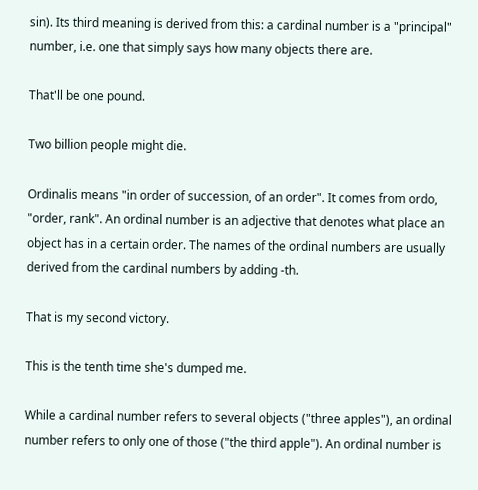sin). Its third meaning is derived from this: a cardinal number is a "principal" number, i.e. one that simply says how many objects there are.

That'll be one pound.

Two billion people might die.

Ordinalis means "in order of succession, of an order". It comes from ordo, "order, rank". An ordinal number is an adjective that denotes what place an object has in a certain order. The names of the ordinal numbers are usually derived from the cardinal numbers by adding -th.

That is my second victory.

This is the tenth time she's dumped me.

While a cardinal number refers to several objects ("three apples"), an ordinal number refers to only one of those ("the third apple"). An ordinal number is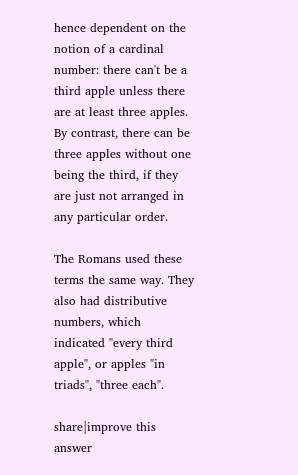hence dependent on the notion of a cardinal number: there can't be a third apple unless there are at least three apples. By contrast, there can be three apples without one being the third, if they are just not arranged in any particular order.

The Romans used these terms the same way. They also had distributive numbers, which indicated "every third apple", or apples "in triads", "three each".

share|improve this answer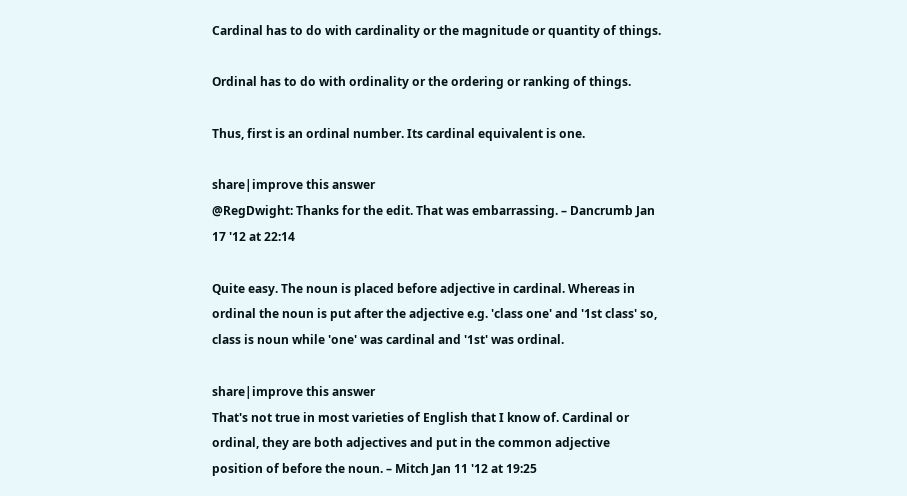Cardinal has to do with cardinality or the magnitude or quantity of things.

Ordinal has to do with ordinality or the ordering or ranking of things.

Thus, first is an ordinal number. Its cardinal equivalent is one.

share|improve this answer
@RegDwight: Thanks for the edit. That was embarrassing. – Dancrumb Jan 17 '12 at 22:14

Quite easy. The noun is placed before adjective in cardinal. Whereas in ordinal the noun is put after the adjective e.g. 'class one' and '1st class' so, class is noun while 'one' was cardinal and '1st' was ordinal.

share|improve this answer
That's not true in most varieties of English that I know of. Cardinal or ordinal, they are both adjectives and put in the common adjective position of before the noun. – Mitch Jan 11 '12 at 19:25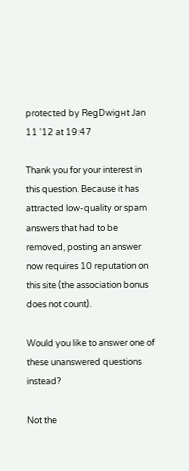protected by RegDwigнt Jan 11 '12 at 19:47

Thank you for your interest in this question. Because it has attracted low-quality or spam answers that had to be removed, posting an answer now requires 10 reputation on this site (the association bonus does not count).

Would you like to answer one of these unanswered questions instead?

Not the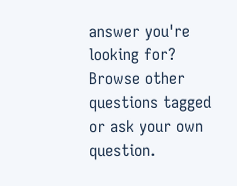answer you're looking for? Browse other questions tagged or ask your own question.